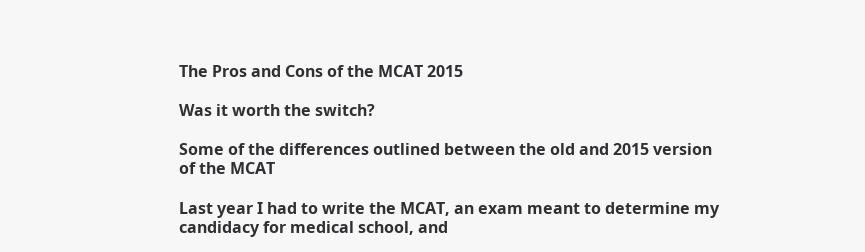The Pros and Cons of the MCAT 2015

Was it worth the switch?

Some of the differences outlined between the old and 2015 version of the MCAT

Last year I had to write the MCAT, an exam meant to determine my candidacy for medical school, and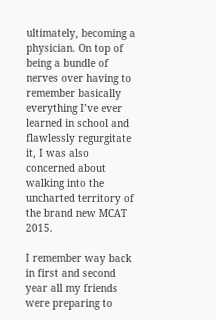ultimately, becoming a physician. On top of being a bundle of nerves over having to remember basically everything I’ve ever learned in school and flawlessly regurgitate it, I was also concerned about walking into the uncharted territory of the brand new MCAT 2015.

I remember way back in first and second year all my friends were preparing to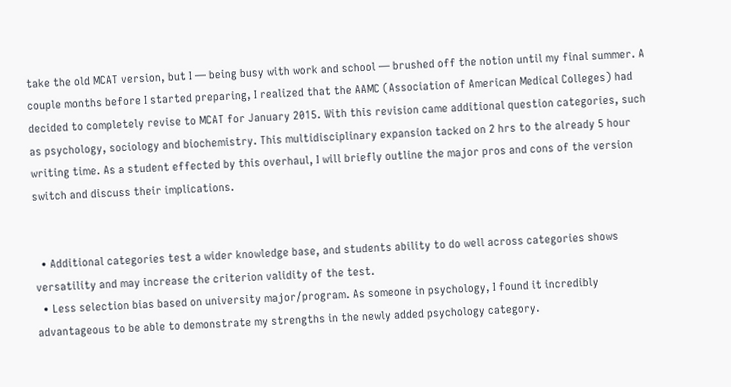take the old MCAT version, but I — being busy with work and school — brushed off the notion until my final summer. A couple months before I started preparing, I realized that the AAMC (Association of American Medical Colleges) had decided to completely revise to MCAT for January 2015. With this revision came additional question categories, such as psychology, sociology and biochemistry. This multidisciplinary expansion tacked on 2 hrs to the already 5 hour writing time. As a student effected by this overhaul, I will briefly outline the major pros and cons of the version switch and discuss their implications.


  • Additional categories test a wider knowledge base, and students ability to do well across categories shows versatility and may increase the criterion validity of the test.
  • Less selection bias based on university major/program. As someone in psychology, I found it incredibly advantageous to be able to demonstrate my strengths in the newly added psychology category.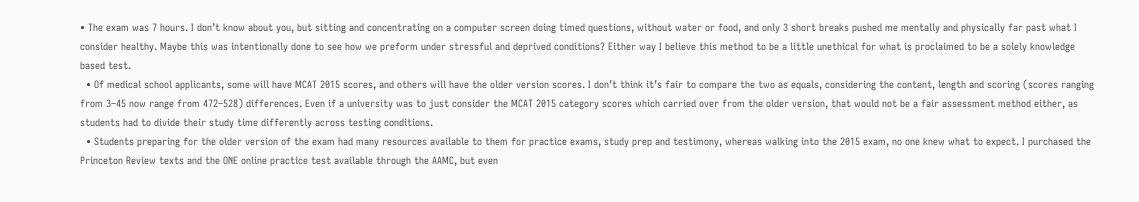• The exam was 7 hours. I don’t know about you, but sitting and concentrating on a computer screen doing timed questions, without water or food, and only 3 short breaks pushed me mentally and physically far past what I consider healthy. Maybe this was intentionally done to see how we preform under stressful and deprived conditions? Either way I believe this method to be a little unethical for what is proclaimed to be a solely knowledge based test.
  • Of medical school applicants, some will have MCAT 2015 scores, and others will have the older version scores. I don’t think it’s fair to compare the two as equals, considering the content, length and scoring (scores ranging from 3–45 now range from 472–528) differences. Even if a university was to just consider the MCAT 2015 category scores which carried over from the older version, that would not be a fair assessment method either, as students had to divide their study time differently across testing conditions.
  • Students preparing for the older version of the exam had many resources available to them for practice exams, study prep and testimony, whereas walking into the 2015 exam, no one knew what to expect. I purchased the Princeton Review texts and the ONE online practice test available through the AAMC, but even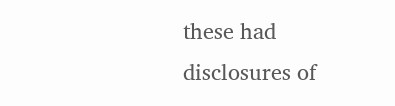these had disclosures of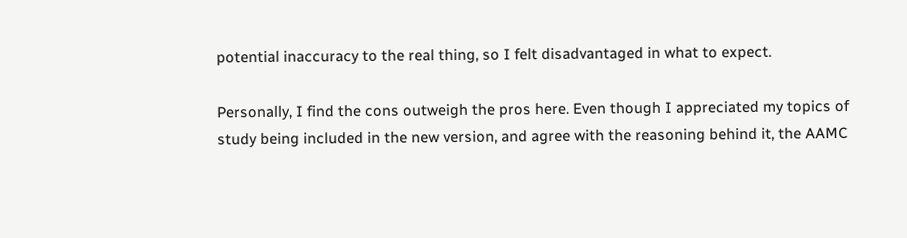potential inaccuracy to the real thing, so I felt disadvantaged in what to expect.

Personally, I find the cons outweigh the pros here. Even though I appreciated my topics of study being included in the new version, and agree with the reasoning behind it, the AAMC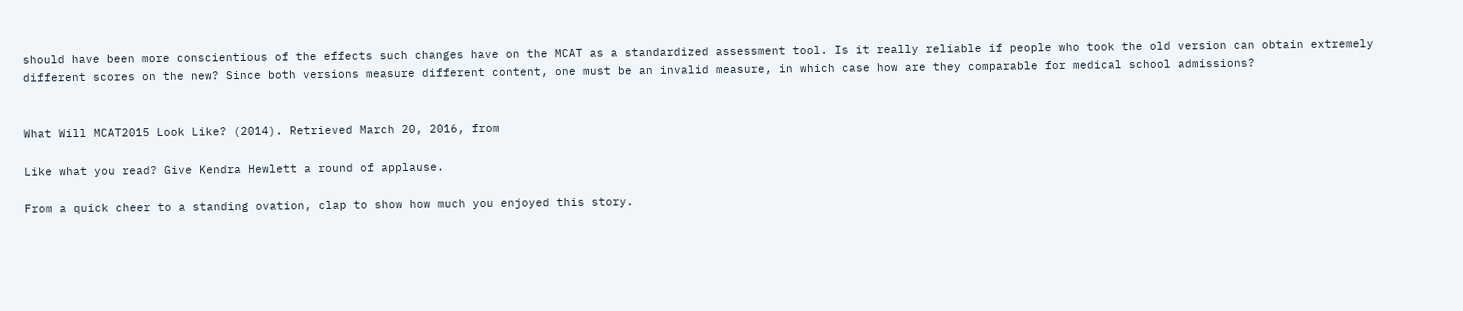should have been more conscientious of the effects such changes have on the MCAT as a standardized assessment tool. Is it really reliable if people who took the old version can obtain extremely different scores on the new? Since both versions measure different content, one must be an invalid measure, in which case how are they comparable for medical school admissions?


What Will MCAT2015 Look Like? (2014). Retrieved March 20, 2016, from

Like what you read? Give Kendra Hewlett a round of applause.

From a quick cheer to a standing ovation, clap to show how much you enjoyed this story.